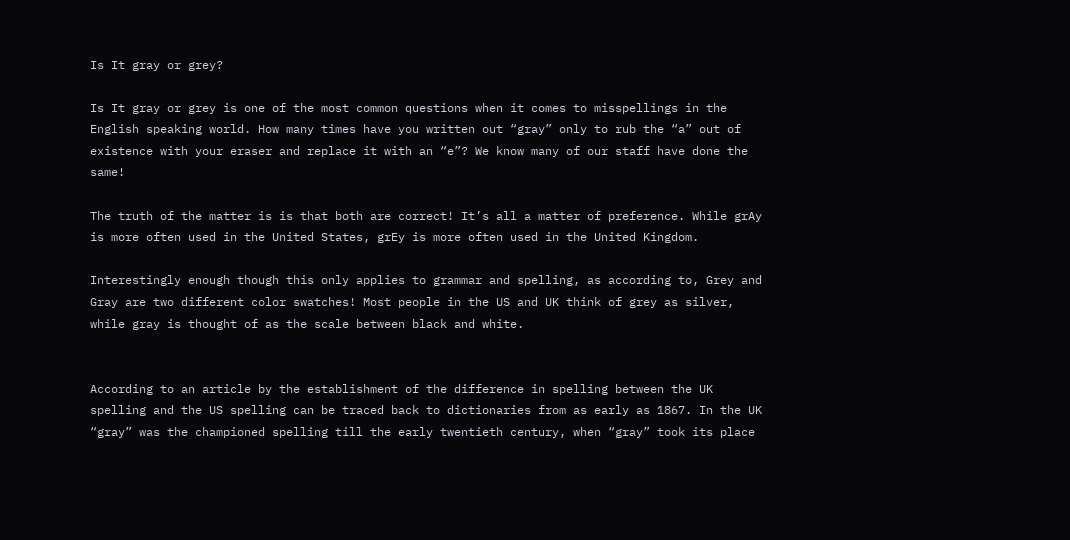Is It gray or grey?

Is It gray or grey is one of the most common questions when it comes to misspellings in the English speaking world. How many times have you written out “gray” only to rub the “a” out of existence with your eraser and replace it with an “e”? We know many of our staff have done the same!

The truth of the matter is is that both are correct! It’s all a matter of preference. While grAy is more often used in the United States, grEy is more often used in the United Kingdom.

Interestingly enough though this only applies to grammar and spelling, as according to, Grey and Gray are two different color swatches! Most people in the US and UK think of grey as silver, while gray is thought of as the scale between black and white.


According to an article by the establishment of the difference in spelling between the UK spelling and the US spelling can be traced back to dictionaries from as early as 1867. In the UK “gray” was the championed spelling till the early twentieth century, when “gray” took its place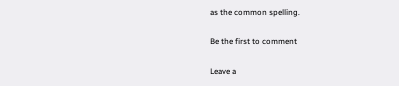as the common spelling.

Be the first to comment

Leave a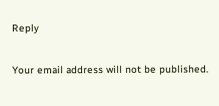Reply

Your email address will not be published.